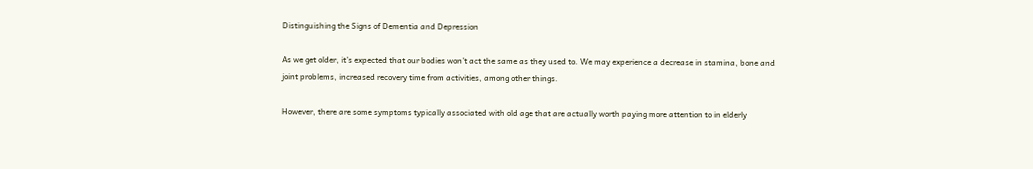Distinguishing the Signs of Dementia and Depression

As we get older, it’s expected that our bodies won’t act the same as they used to. We may experience a decrease in stamina, bone and joint problems, increased recovery time from activities, among other things.

However, there are some symptoms typically associated with old age that are actually worth paying more attention to in elderly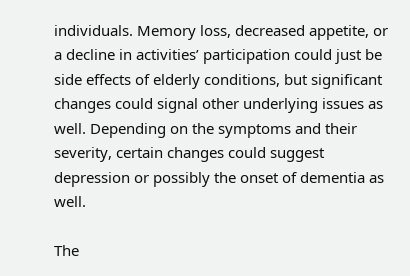individuals. Memory loss, decreased appetite, or a decline in activities’ participation could just be side effects of elderly conditions, but significant changes could signal other underlying issues as well. Depending on the symptoms and their severity, certain changes could suggest depression or possibly the onset of dementia as well.

The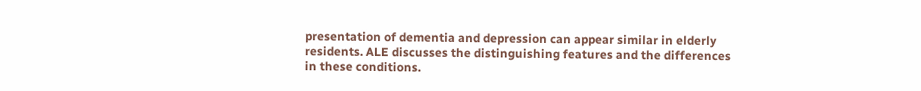presentation of dementia and depression can appear similar in elderly residents. ALE discusses the distinguishing features and the differences in these conditions.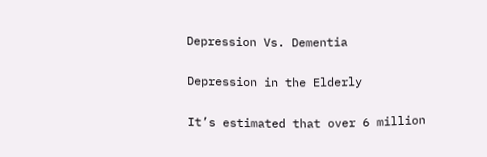Depression Vs. Dementia

Depression in the Elderly

It’s estimated that over 6 million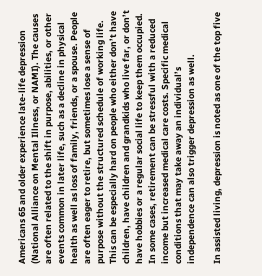Americans 65 and older experience late-life depression (National Alliance on Mental Illness, or NAMI). The causes are often related to the shift in purpose, abilities, or other events common in later life, such as a decline in physical health as well as loss of family, friends, or a spouse. People are often eager to retire, but sometimes lose a sense of purpose without the structured schedule of working life. This can be especially hard on people who either don’t have children, have children and grandkids who live far, or don’t have hobbies or a regular social life to keep them occupied. In some cases, retirement can be stressful with a reduced income but increased medical care costs. Specific medical conditions that may take away an individual’s independence can also trigger depression as well.

In assisted living, depression is noted as one of the top five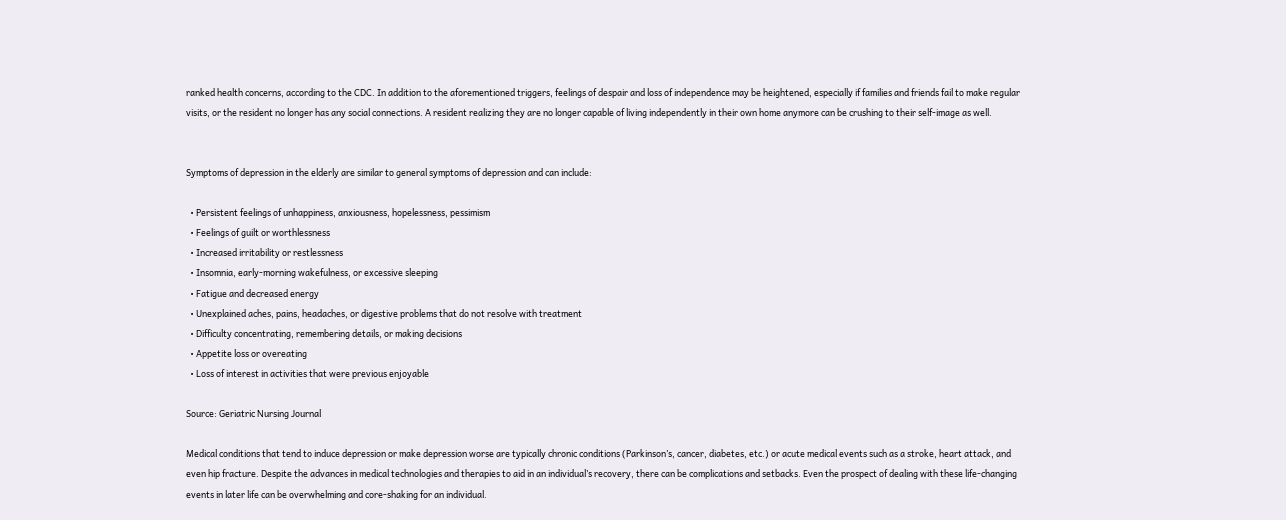ranked health concerns, according to the CDC. In addition to the aforementioned triggers, feelings of despair and loss of independence may be heightened, especially if families and friends fail to make regular visits, or the resident no longer has any social connections. A resident realizing they are no longer capable of living independently in their own home anymore can be crushing to their self-image as well.


Symptoms of depression in the elderly are similar to general symptoms of depression and can include:

  • Persistent feelings of unhappiness, anxiousness, hopelessness, pessimism
  • Feelings of guilt or worthlessness
  • Increased irritability or restlessness
  • Insomnia, early-morning wakefulness, or excessive sleeping
  • Fatigue and decreased energy
  • Unexplained aches, pains, headaches, or digestive problems that do not resolve with treatment
  • Difficulty concentrating, remembering details, or making decisions
  • Appetite loss or overeating
  • Loss of interest in activities that were previous enjoyable

Source: Geriatric Nursing Journal

Medical conditions that tend to induce depression or make depression worse are typically chronic conditions (Parkinson’s, cancer, diabetes, etc.) or acute medical events such as a stroke, heart attack, and even hip fracture. Despite the advances in medical technologies and therapies to aid in an individual’s recovery, there can be complications and setbacks. Even the prospect of dealing with these life-changing events in later life can be overwhelming and core-shaking for an individual.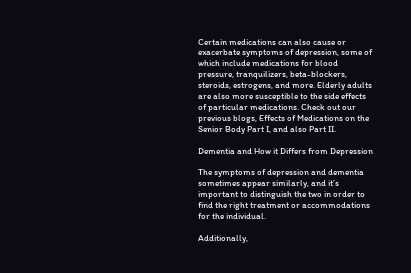Certain medications can also cause or exacerbate symptoms of depression, some of which include medications for blood pressure, tranquilizers, beta-blockers, steroids, estrogens, and more. Elderly adults are also more susceptible to the side effects of particular medications. Check out our previous blogs, Effects of Medications on the Senior Body Part I, and also Part II.

Dementia and How it Differs from Depression

The symptoms of depression and dementia sometimes appear similarly, and it’s important to distinguish the two in order to find the right treatment or accommodations for the individual.

Additionally,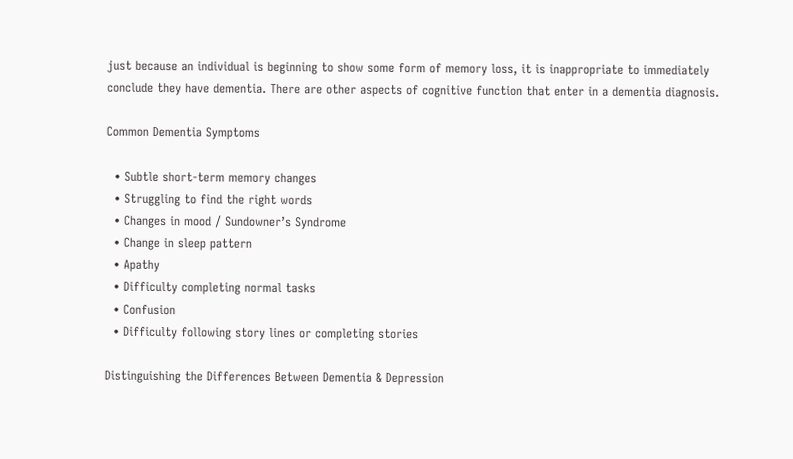just because an individual is beginning to show some form of memory loss, it is inappropriate to immediately conclude they have dementia. There are other aspects of cognitive function that enter in a dementia diagnosis.

Common Dementia Symptoms

  • Subtle short-term memory changes
  • Struggling to find the right words
  • Changes in mood / Sundowner’s Syndrome
  • Change in sleep pattern
  • Apathy
  • Difficulty completing normal tasks
  • Confusion
  • Difficulty following story lines or completing stories

Distinguishing the Differences Between Dementia & Depression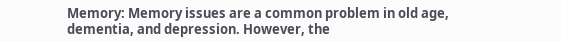Memory: Memory issues are a common problem in old age, dementia, and depression. However, the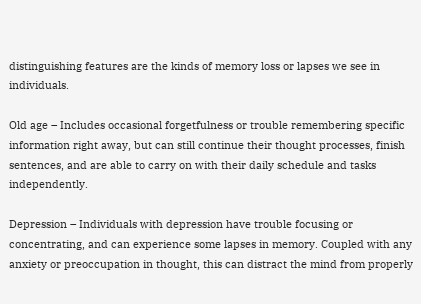distinguishing features are the kinds of memory loss or lapses we see in individuals.

Old age – Includes occasional forgetfulness or trouble remembering specific information right away, but can still continue their thought processes, finish sentences, and are able to carry on with their daily schedule and tasks independently.

Depression – Individuals with depression have trouble focusing or concentrating, and can experience some lapses in memory. Coupled with any anxiety or preoccupation in thought, this can distract the mind from properly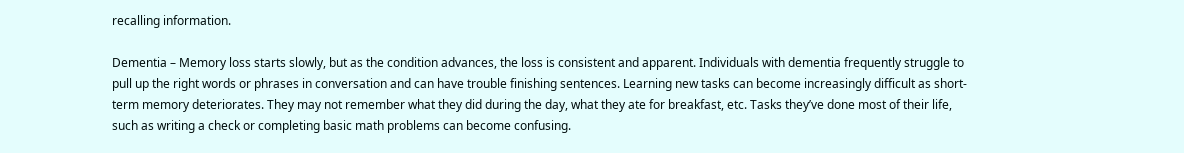recalling information.

Dementia – Memory loss starts slowly, but as the condition advances, the loss is consistent and apparent. Individuals with dementia frequently struggle to pull up the right words or phrases in conversation and can have trouble finishing sentences. Learning new tasks can become increasingly difficult as short-term memory deteriorates. They may not remember what they did during the day, what they ate for breakfast, etc. Tasks they’ve done most of their life, such as writing a check or completing basic math problems can become confusing.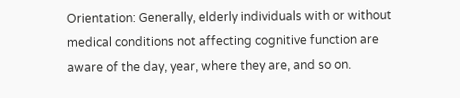Orientation: Generally, elderly individuals with or without medical conditions not affecting cognitive function are aware of the day, year, where they are, and so on.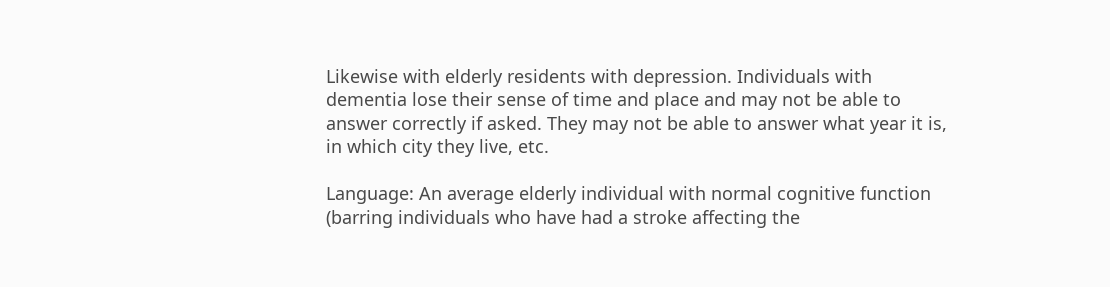Likewise with elderly residents with depression. Individuals with dementia lose their sense of time and place and may not be able to answer correctly if asked. They may not be able to answer what year it is, in which city they live, etc.

Language: An average elderly individual with normal cognitive function (barring individuals who have had a stroke affecting the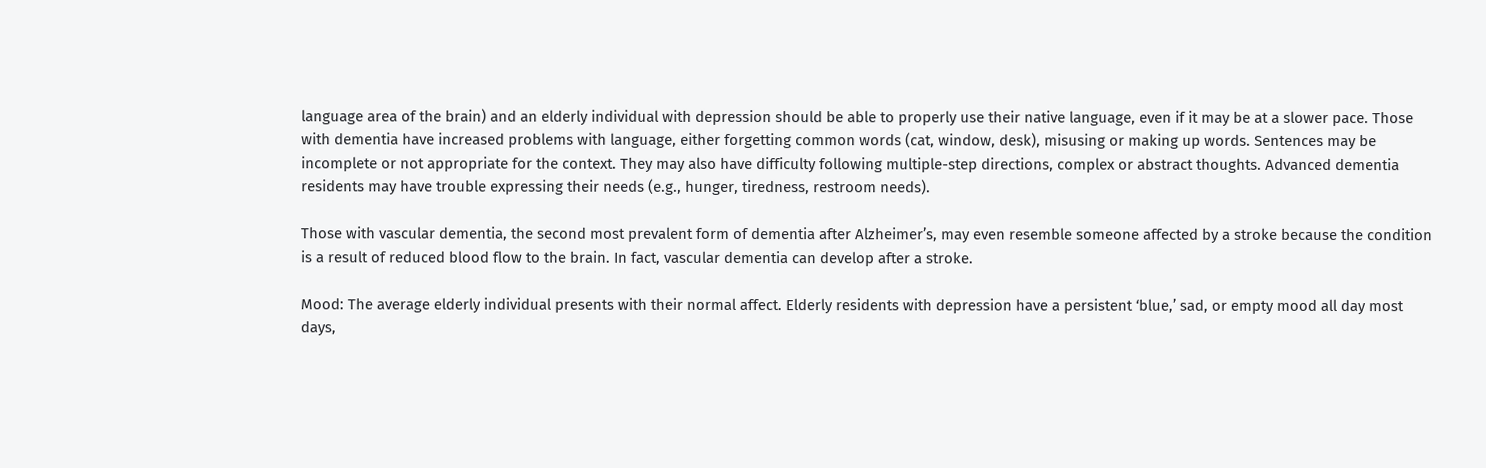language area of the brain) and an elderly individual with depression should be able to properly use their native language, even if it may be at a slower pace. Those with dementia have increased problems with language, either forgetting common words (cat, window, desk), misusing or making up words. Sentences may be incomplete or not appropriate for the context. They may also have difficulty following multiple-step directions, complex or abstract thoughts. Advanced dementia residents may have trouble expressing their needs (e.g., hunger, tiredness, restroom needs).

Those with vascular dementia, the second most prevalent form of dementia after Alzheimer’s, may even resemble someone affected by a stroke because the condition is a result of reduced blood flow to the brain. In fact, vascular dementia can develop after a stroke.

Mood: The average elderly individual presents with their normal affect. Elderly residents with depression have a persistent ‘blue,’ sad, or empty mood all day most days,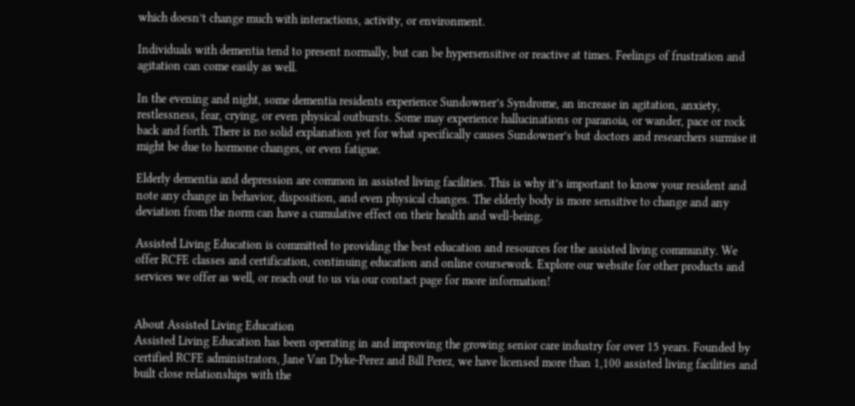which doesn’t change much with interactions, activity, or environment.

Individuals with dementia tend to present normally, but can be hypersensitive or reactive at times. Feelings of frustration and agitation can come easily as well.

In the evening and night, some dementia residents experience Sundowner’s Syndrome, an increase in agitation, anxiety, restlessness, fear, crying, or even physical outbursts. Some may experience hallucinations or paranoia, or wander, pace or rock back and forth. There is no solid explanation yet for what specifically causes Sundowner’s but doctors and researchers surmise it might be due to hormone changes, or even fatigue.

Elderly dementia and depression are common in assisted living facilities. This is why it’s important to know your resident and note any change in behavior, disposition, and even physical changes. The elderly body is more sensitive to change and any deviation from the norm can have a cumulative effect on their health and well-being.

Assisted Living Education is committed to providing the best education and resources for the assisted living community. We offer RCFE classes and certification, continuing education and online coursework. Explore our website for other products and services we offer as well, or reach out to us via our contact page for more information!


About Assisted Living Education
Assisted Living Education has been operating in and improving the growing senior care industry for over 15 years. Founded by certified RCFE administrators, Jane Van Dyke-Perez and Bill Perez, we have licensed more than 1,100 assisted living facilities and built close relationships with the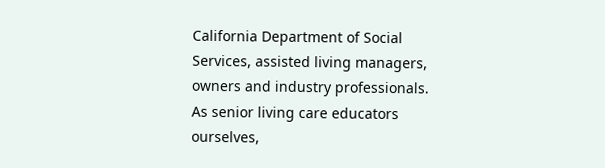California Department of Social Services, assisted living managers, owners and industry professionals. As senior living care educators ourselves,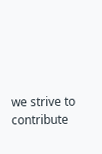we strive to contribute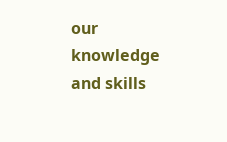our knowledge and skills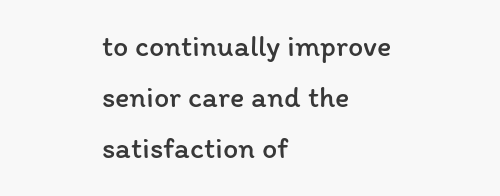to continually improve senior care and the satisfaction of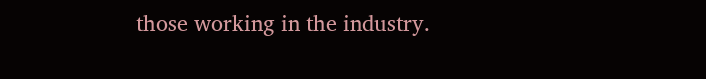those working in the industry.